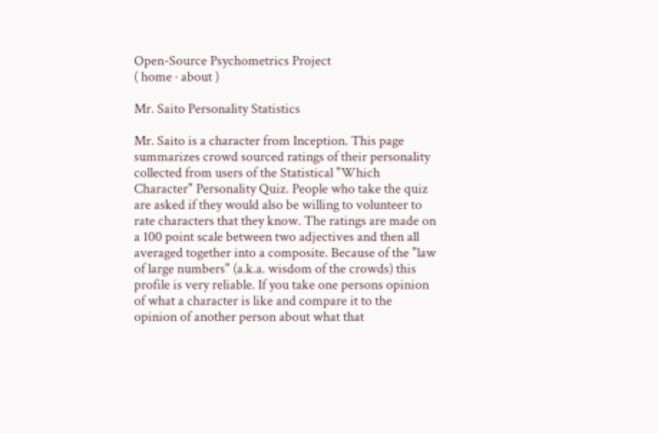Open-Source Psychometrics Project
( home · about )

Mr. Saito Personality Statistics

Mr. Saito is a character from Inception. This page summarizes crowd sourced ratings of their personality collected from users of the Statistical "Which Character" Personality Quiz. People who take the quiz are asked if they would also be willing to volunteer to rate characters that they know. The ratings are made on a 100 point scale between two adjectives and then all averaged together into a composite. Because of the "law of large numbers" (a.k.a. wisdom of the crowds) this profile is very reliable. If you take one persons opinion of what a character is like and compare it to the opinion of another person about what that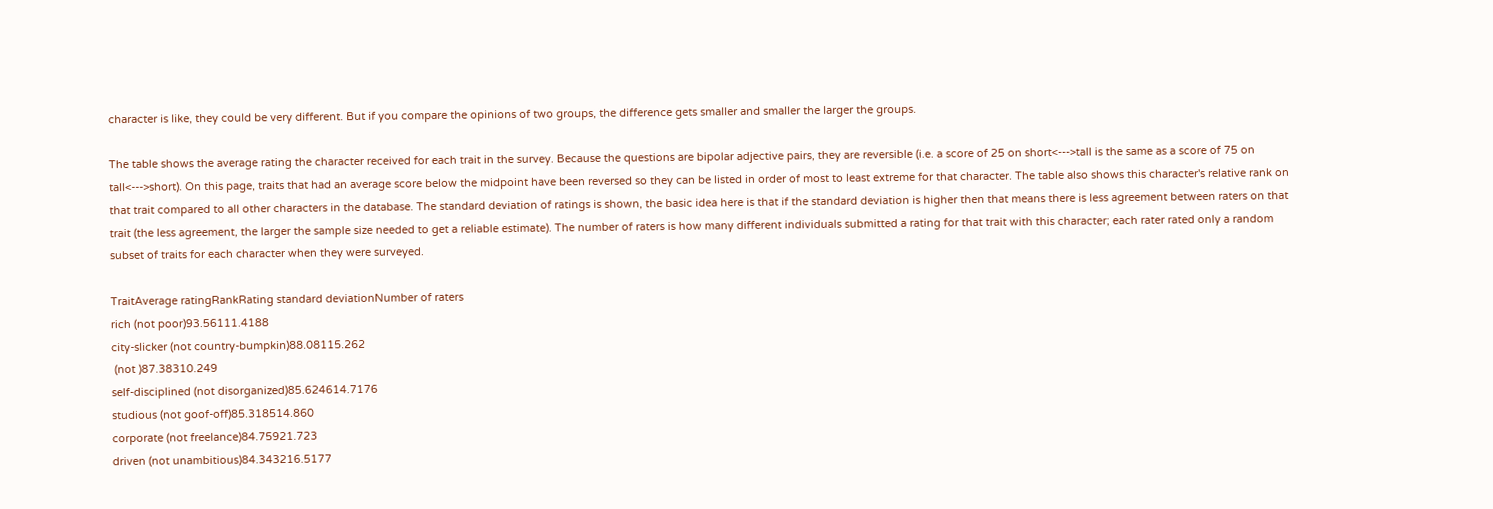character is like, they could be very different. But if you compare the opinions of two groups, the difference gets smaller and smaller the larger the groups.

The table shows the average rating the character received for each trait in the survey. Because the questions are bipolar adjective pairs, they are reversible (i.e. a score of 25 on short<--->tall is the same as a score of 75 on tall<--->short). On this page, traits that had an average score below the midpoint have been reversed so they can be listed in order of most to least extreme for that character. The table also shows this character's relative rank on that trait compared to all other characters in the database. The standard deviation of ratings is shown, the basic idea here is that if the standard deviation is higher then that means there is less agreement between raters on that trait (the less agreement, the larger the sample size needed to get a reliable estimate). The number of raters is how many different individuals submitted a rating for that trait with this character; each rater rated only a random subset of traits for each character when they were surveyed.

TraitAverage ratingRankRating standard deviationNumber of raters
rich (not poor)93.56111.4188
city-slicker (not country-bumpkin)88.08115.262
 (not )87.38310.249
self-disciplined (not disorganized)85.624614.7176
studious (not goof-off)85.318514.860
corporate (not freelance)84.75921.723
driven (not unambitious)84.343216.5177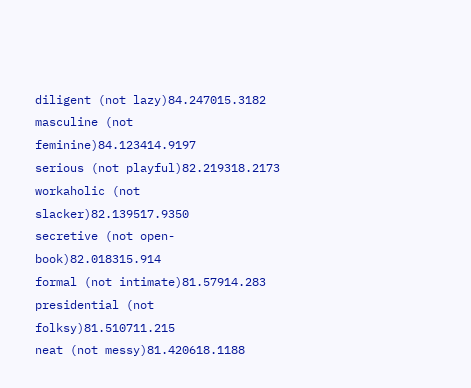diligent (not lazy)84.247015.3182
masculine (not feminine)84.123414.9197
serious (not playful)82.219318.2173
workaholic (not slacker)82.139517.9350
secretive (not open-book)82.018315.914
formal (not intimate)81.57914.283
presidential (not folksy)81.510711.215
neat (not messy)81.420618.1188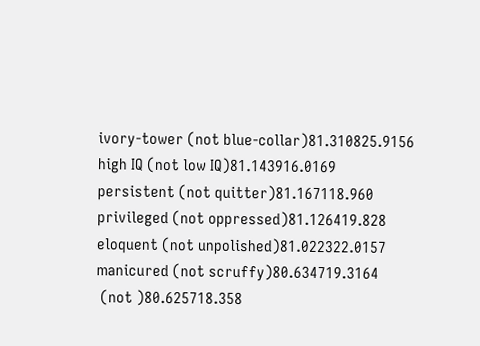ivory-tower (not blue-collar)81.310825.9156
high IQ (not low IQ)81.143916.0169
persistent (not quitter)81.167118.960
privileged (not oppressed)81.126419.828
eloquent (not unpolished)81.022322.0157
manicured (not scruffy)80.634719.3164
 (not )80.625718.358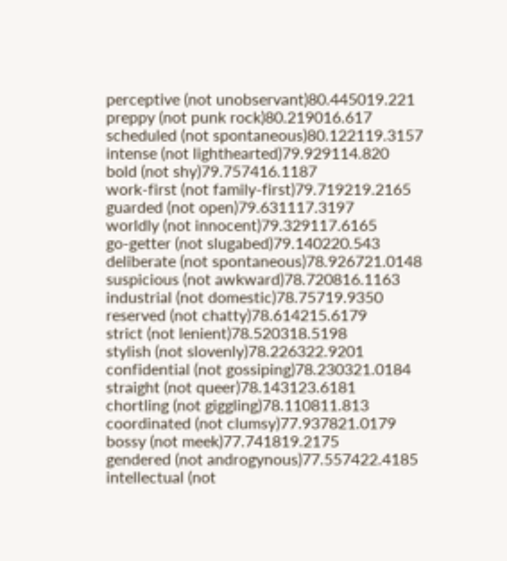perceptive (not unobservant)80.445019.221
preppy (not punk rock)80.219016.617
scheduled (not spontaneous)80.122119.3157
intense (not lighthearted)79.929114.820
bold (not shy)79.757416.1187
work-first (not family-first)79.719219.2165
guarded (not open)79.631117.3197
worldly (not innocent)79.329117.6165
go-getter (not slugabed)79.140220.543
deliberate (not spontaneous)78.926721.0148
suspicious (not awkward)78.720816.1163
industrial (not domestic)78.75719.9350
reserved (not chatty)78.614215.6179
strict (not lenient)78.520318.5198
stylish (not slovenly)78.226322.9201
confidential (not gossiping)78.230321.0184
straight (not queer)78.143123.6181
chortling (not giggling)78.110811.813
coordinated (not clumsy)77.937821.0179
bossy (not meek)77.741819.2175
gendered (not androgynous)77.557422.4185
intellectual (not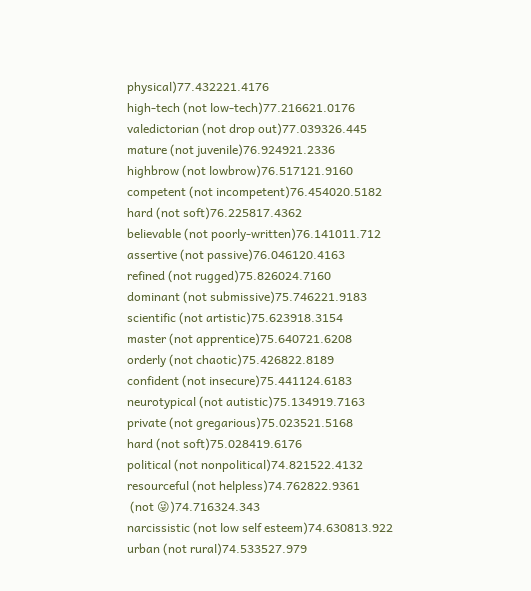physical)77.432221.4176
high-tech (not low-tech)77.216621.0176
valedictorian (not drop out)77.039326.445
mature (not juvenile)76.924921.2336
highbrow (not lowbrow)76.517121.9160
competent (not incompetent)76.454020.5182
hard (not soft)76.225817.4362
believable (not poorly-written)76.141011.712
assertive (not passive)76.046120.4163
refined (not rugged)75.826024.7160
dominant (not submissive)75.746221.9183
scientific (not artistic)75.623918.3154
master (not apprentice)75.640721.6208
orderly (not chaotic)75.426822.8189
confident (not insecure)75.441124.6183
neurotypical (not autistic)75.134919.7163
private (not gregarious)75.023521.5168
hard (not soft)75.028419.6176
political (not nonpolitical)74.821522.4132
resourceful (not helpless)74.762822.9361
 (not 😜)74.716324.343
narcissistic (not low self esteem)74.630813.922
urban (not rural)74.533527.979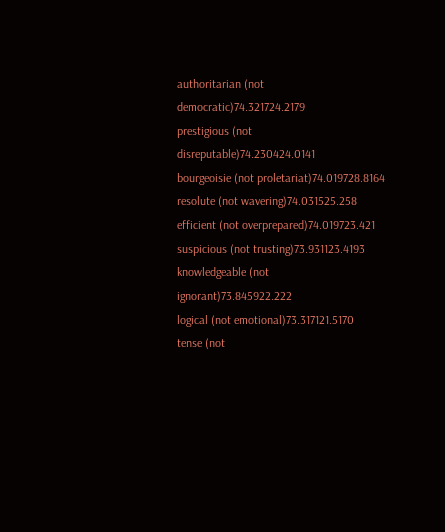authoritarian (not democratic)74.321724.2179
prestigious (not disreputable)74.230424.0141
bourgeoisie (not proletariat)74.019728.8164
resolute (not wavering)74.031525.258
efficient (not overprepared)74.019723.421
suspicious (not trusting)73.931123.4193
knowledgeable (not ignorant)73.845922.222
logical (not emotional)73.317121.5170
tense (not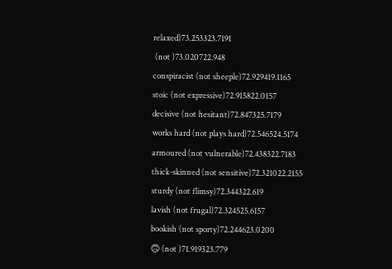relaxed)73.253323.7191
 (not )73.020722.948
conspiracist (not sheeple)72.929419.1165
stoic (not expressive)72.915822.0157
decisive (not hesitant)72.847325.7179
works hard (not plays hard)72.546524.5174
armoured (not vulnerable)72.438322.7183
thick-skinned (not sensitive)72.321022.2155
sturdy (not flimsy)72.344322.619
lavish (not frugal)72.324525.6157
bookish (not sporty)72.244623.0200
🙃 (not )71.919323.779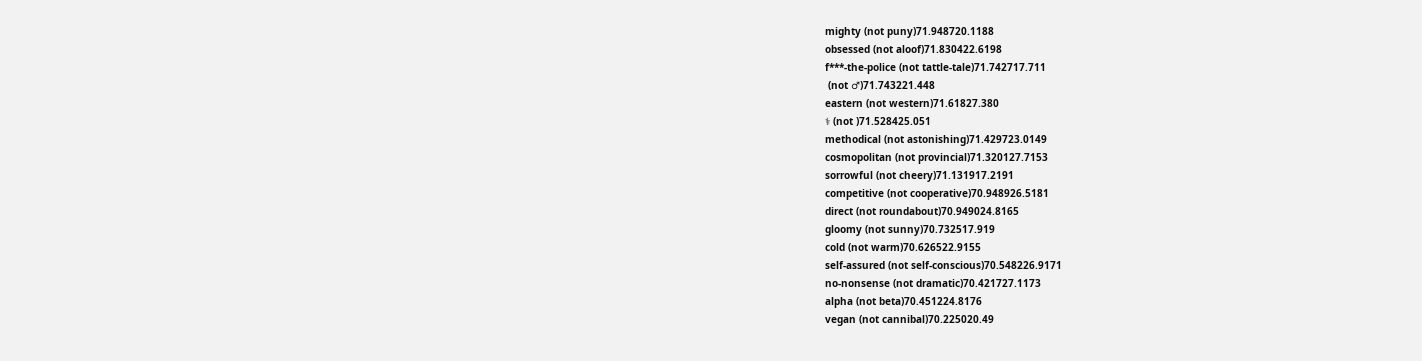mighty (not puny)71.948720.1188
obsessed (not aloof)71.830422.6198
f***-the-police (not tattle-tale)71.742717.711
 (not ♂)71.743221.448
eastern (not western)71.61827.380
⚕ (not )71.528425.051
methodical (not astonishing)71.429723.0149
cosmopolitan (not provincial)71.320127.7153
sorrowful (not cheery)71.131917.2191
competitive (not cooperative)70.948926.5181
direct (not roundabout)70.949024.8165
gloomy (not sunny)70.732517.919
cold (not warm)70.626522.9155
self-assured (not self-conscious)70.548226.9171
no-nonsense (not dramatic)70.421727.1173
alpha (not beta)70.451224.8176
vegan (not cannibal)70.225020.49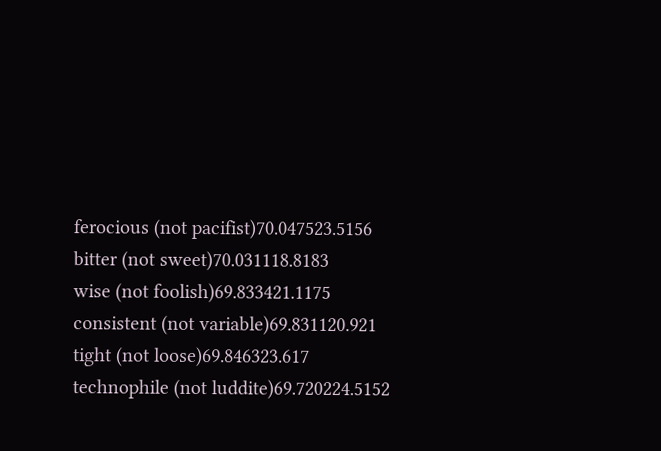ferocious (not pacifist)70.047523.5156
bitter (not sweet)70.031118.8183
wise (not foolish)69.833421.1175
consistent (not variable)69.831120.921
tight (not loose)69.846323.617
technophile (not luddite)69.720224.5152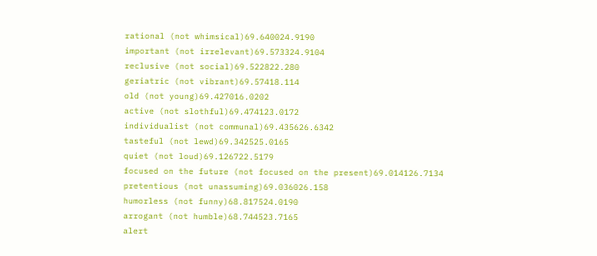rational (not whimsical)69.640024.9190
important (not irrelevant)69.573324.9104
reclusive (not social)69.522822.280
geriatric (not vibrant)69.57418.114
old (not young)69.427016.0202
active (not slothful)69.474123.0172
individualist (not communal)69.435626.6342
tasteful (not lewd)69.342525.0165
quiet (not loud)69.126722.5179
focused on the future (not focused on the present)69.014126.7134
pretentious (not unassuming)69.036026.158
humorless (not funny)68.817524.0190
arrogant (not humble)68.744523.7165
alert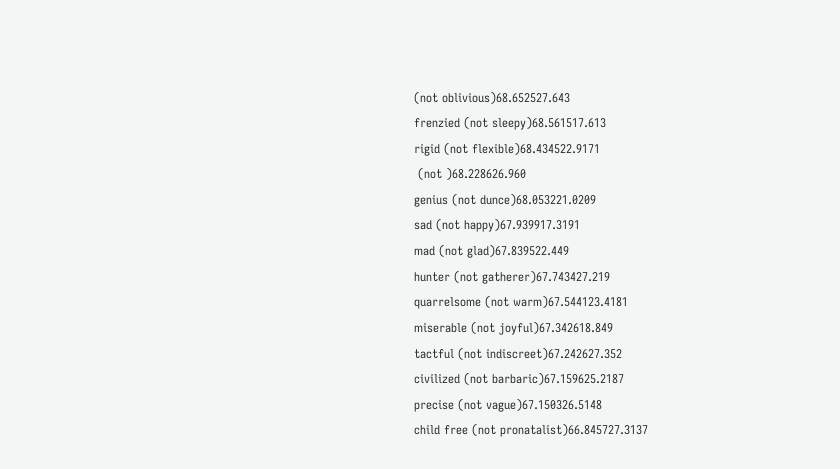(not oblivious)68.652527.643
frenzied (not sleepy)68.561517.613
rigid (not flexible)68.434522.9171
 (not )68.228626.960
genius (not dunce)68.053221.0209
sad (not happy)67.939917.3191
mad (not glad)67.839522.449
hunter (not gatherer)67.743427.219
quarrelsome (not warm)67.544123.4181
miserable (not joyful)67.342618.849
tactful (not indiscreet)67.242627.352
civilized (not barbaric)67.159625.2187
precise (not vague)67.150326.5148
child free (not pronatalist)66.845727.3137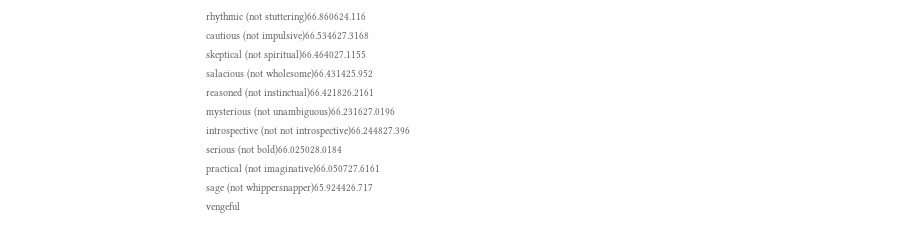rhythmic (not stuttering)66.860624.116
cautious (not impulsive)66.534627.3168
skeptical (not spiritual)66.464027.1155
salacious (not wholesome)66.431425.952
reasoned (not instinctual)66.421826.2161
mysterious (not unambiguous)66.231627.0196
introspective (not not introspective)66.244827.396
serious (not bold)66.025028.0184
practical (not imaginative)66.050727.6161
sage (not whippersnapper)65.924426.717
vengeful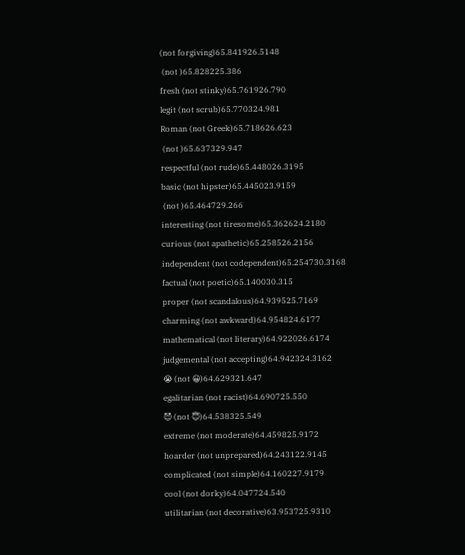(not forgiving)65.841926.5148
 (not )65.828225.386
fresh (not stinky)65.761926.790
legit (not scrub)65.770324.981
Roman (not Greek)65.718626.623
 (not )65.637329.947
respectful (not rude)65.448026.3195
basic (not hipster)65.445023.9159
 (not )65.464729.266
interesting (not tiresome)65.362624.2180
curious (not apathetic)65.258526.2156
independent (not codependent)65.254730.3168
factual (not poetic)65.140030.315
proper (not scandalous)64.939525.7169
charming (not awkward)64.954824.6177
mathematical (not literary)64.922026.6174
judgemental (not accepting)64.942324.3162
😭 (not 😀)64.629321.647
egalitarian (not racist)64.690725.550
😈 (not 😇)64.538325.549
extreme (not moderate)64.459825.9172
hoarder (not unprepared)64.243122.9145
complicated (not simple)64.160227.9179
cool (not dorky)64.047724.540
utilitarian (not decorative)63.953725.9310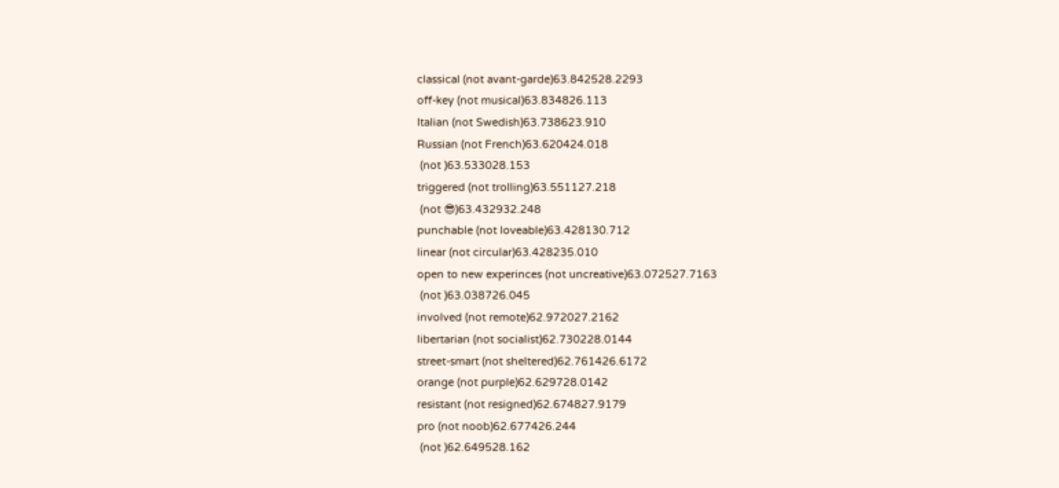classical (not avant-garde)63.842528.2293
off-key (not musical)63.834826.113
Italian (not Swedish)63.738623.910
Russian (not French)63.620424.018
 (not )63.533028.153
triggered (not trolling)63.551127.218
 (not 😎)63.432932.248
punchable (not loveable)63.428130.712
linear (not circular)63.428235.010
open to new experinces (not uncreative)63.072527.7163
 (not )63.038726.045
involved (not remote)62.972027.2162
libertarian (not socialist)62.730228.0144
street-smart (not sheltered)62.761426.6172
orange (not purple)62.629728.0142
resistant (not resigned)62.674827.9179
pro (not noob)62.677426.244
 (not )62.649528.162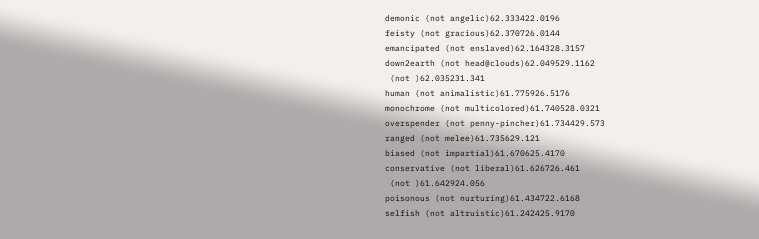demonic (not angelic)62.333422.0196
feisty (not gracious)62.370726.0144
emancipated (not enslaved)62.164328.3157
down2earth (not head@clouds)62.049529.1162
 (not )62.035231.341
human (not animalistic)61.775926.5176
monochrome (not multicolored)61.740528.0321
overspender (not penny-pincher)61.734429.573
ranged (not melee)61.735629.121
biased (not impartial)61.670625.4170
conservative (not liberal)61.626726.461
 (not )61.642924.056
poisonous (not nurturing)61.434722.6168
selfish (not altruistic)61.242425.9170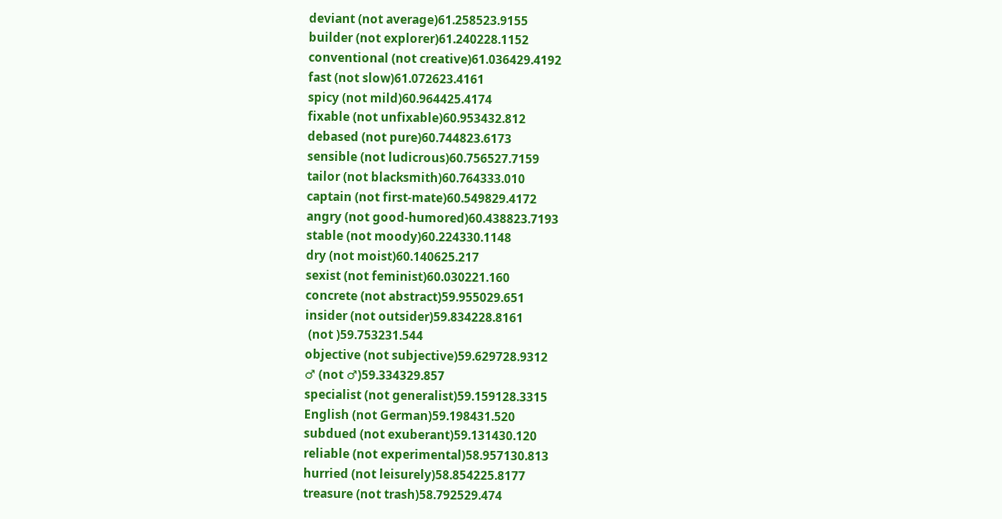deviant (not average)61.258523.9155
builder (not explorer)61.240228.1152
conventional (not creative)61.036429.4192
fast (not slow)61.072623.4161
spicy (not mild)60.964425.4174
fixable (not unfixable)60.953432.812
debased (not pure)60.744823.6173
sensible (not ludicrous)60.756527.7159
tailor (not blacksmith)60.764333.010
captain (not first-mate)60.549829.4172
angry (not good-humored)60.438823.7193
stable (not moody)60.224330.1148
dry (not moist)60.140625.217
sexist (not feminist)60.030221.160
concrete (not abstract)59.955029.651
insider (not outsider)59.834228.8161
 (not )59.753231.544
objective (not subjective)59.629728.9312
♂ (not ♂)59.334329.857
specialist (not generalist)59.159128.3315
English (not German)59.198431.520
subdued (not exuberant)59.131430.120
reliable (not experimental)58.957130.813
hurried (not leisurely)58.854225.8177
treasure (not trash)58.792529.474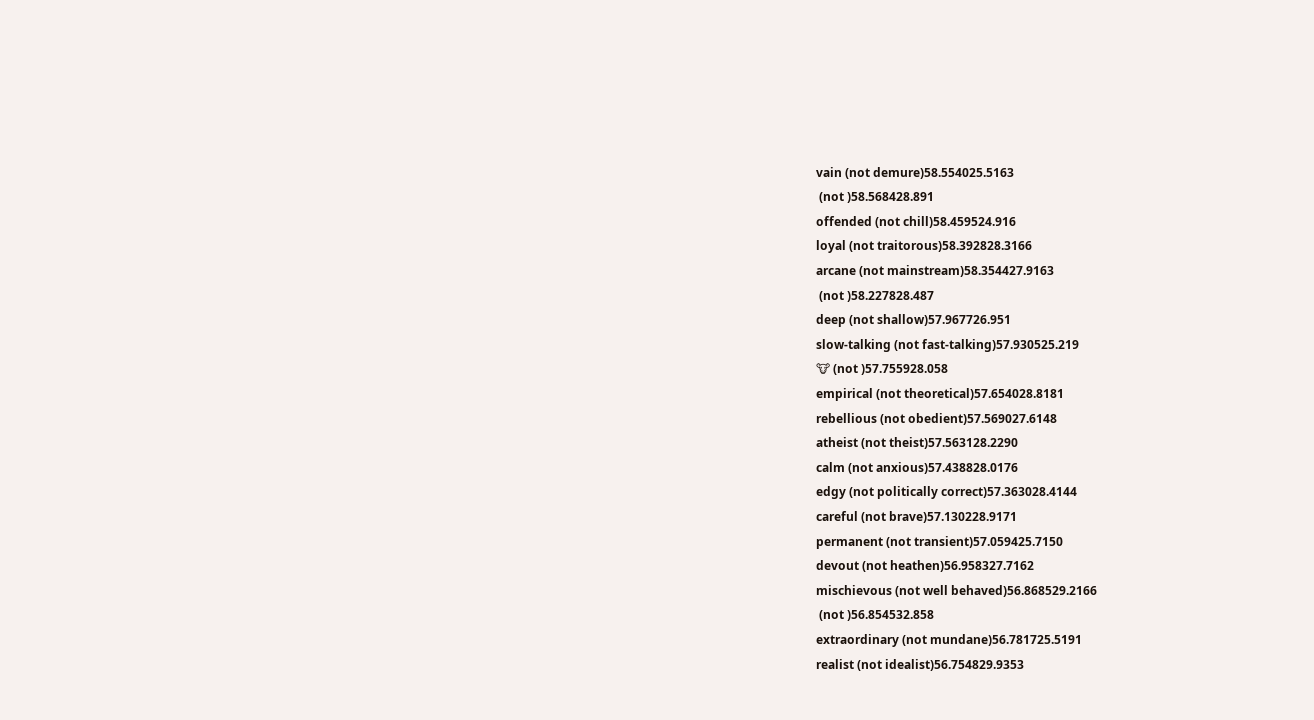vain (not demure)58.554025.5163
 (not )58.568428.891
offended (not chill)58.459524.916
loyal (not traitorous)58.392828.3166
arcane (not mainstream)58.354427.9163
 (not )58.227828.487
deep (not shallow)57.967726.951
slow-talking (not fast-talking)57.930525.219
🐮 (not )57.755928.058
empirical (not theoretical)57.654028.8181
rebellious (not obedient)57.569027.6148
atheist (not theist)57.563128.2290
calm (not anxious)57.438828.0176
edgy (not politically correct)57.363028.4144
careful (not brave)57.130228.9171
permanent (not transient)57.059425.7150
devout (not heathen)56.958327.7162
mischievous (not well behaved)56.868529.2166
 (not )56.854532.858
extraordinary (not mundane)56.781725.5191
realist (not idealist)56.754829.9353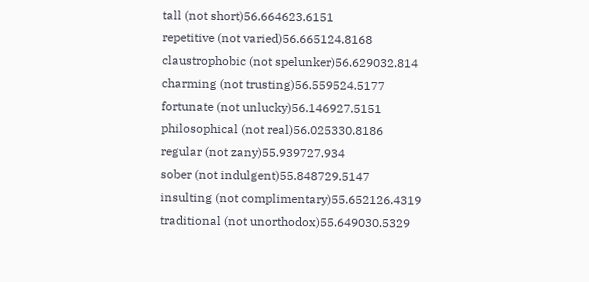tall (not short)56.664623.6151
repetitive (not varied)56.665124.8168
claustrophobic (not spelunker)56.629032.814
charming (not trusting)56.559524.5177
fortunate (not unlucky)56.146927.5151
philosophical (not real)56.025330.8186
regular (not zany)55.939727.934
sober (not indulgent)55.848729.5147
insulting (not complimentary)55.652126.4319
traditional (not unorthodox)55.649030.5329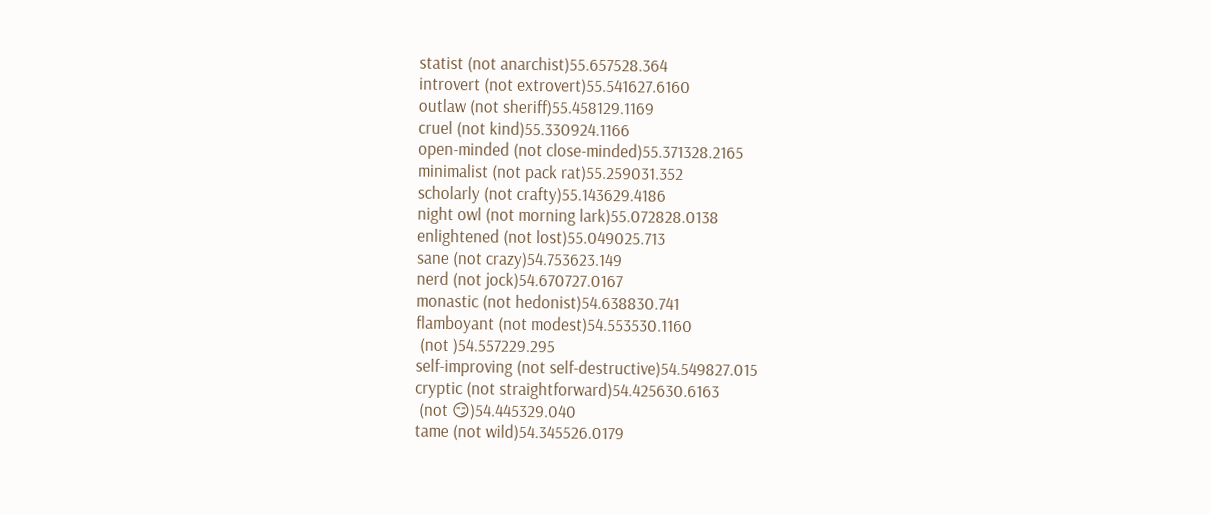statist (not anarchist)55.657528.364
introvert (not extrovert)55.541627.6160
outlaw (not sheriff)55.458129.1169
cruel (not kind)55.330924.1166
open-minded (not close-minded)55.371328.2165
minimalist (not pack rat)55.259031.352
scholarly (not crafty)55.143629.4186
night owl (not morning lark)55.072828.0138
enlightened (not lost)55.049025.713
sane (not crazy)54.753623.149
nerd (not jock)54.670727.0167
monastic (not hedonist)54.638830.741
flamboyant (not modest)54.553530.1160
 (not )54.557229.295
self-improving (not self-destructive)54.549827.015
cryptic (not straightforward)54.425630.6163
 (not 😏)54.445329.040
tame (not wild)54.345526.0179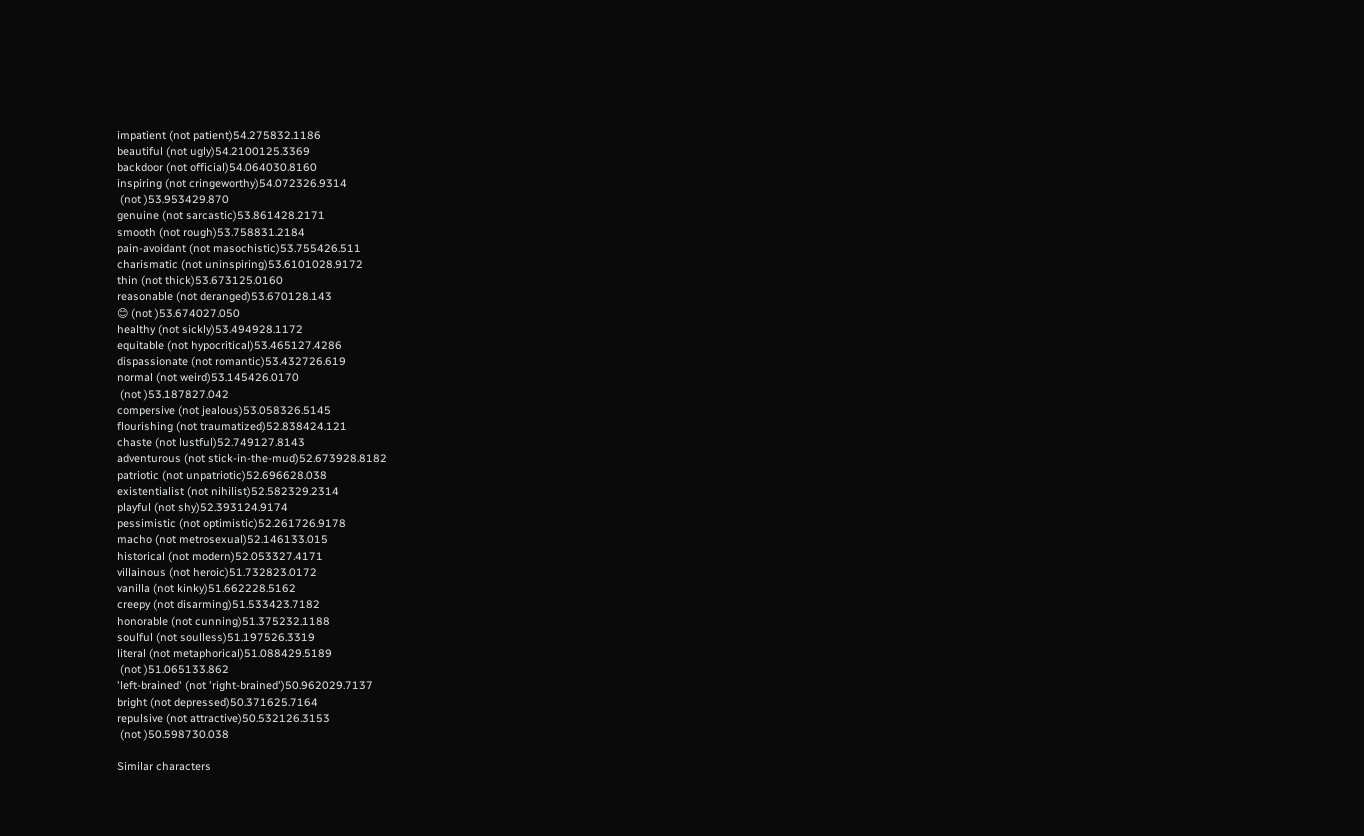impatient (not patient)54.275832.1186
beautiful (not ugly)54.2100125.3369
backdoor (not official)54.064030.8160
inspiring (not cringeworthy)54.072326.9314
 (not )53.953429.870
genuine (not sarcastic)53.861428.2171
smooth (not rough)53.758831.2184
pain-avoidant (not masochistic)53.755426.511
charismatic (not uninspiring)53.6101028.9172
thin (not thick)53.673125.0160
reasonable (not deranged)53.670128.143
😊 (not )53.674027.050
healthy (not sickly)53.494928.1172
equitable (not hypocritical)53.465127.4286
dispassionate (not romantic)53.432726.619
normal (not weird)53.145426.0170
 (not )53.187827.042
compersive (not jealous)53.058326.5145
flourishing (not traumatized)52.838424.121
chaste (not lustful)52.749127.8143
adventurous (not stick-in-the-mud)52.673928.8182
patriotic (not unpatriotic)52.696628.038
existentialist (not nihilist)52.582329.2314
playful (not shy)52.393124.9174
pessimistic (not optimistic)52.261726.9178
macho (not metrosexual)52.146133.015
historical (not modern)52.053327.4171
villainous (not heroic)51.732823.0172
vanilla (not kinky)51.662228.5162
creepy (not disarming)51.533423.7182
honorable (not cunning)51.375232.1188
soulful (not soulless)51.197526.3319
literal (not metaphorical)51.088429.5189
 (not )51.065133.862
'left-brained' (not 'right-brained')50.962029.7137
bright (not depressed)50.371625.7164
repulsive (not attractive)50.532126.3153
 (not )50.598730.038

Similar characters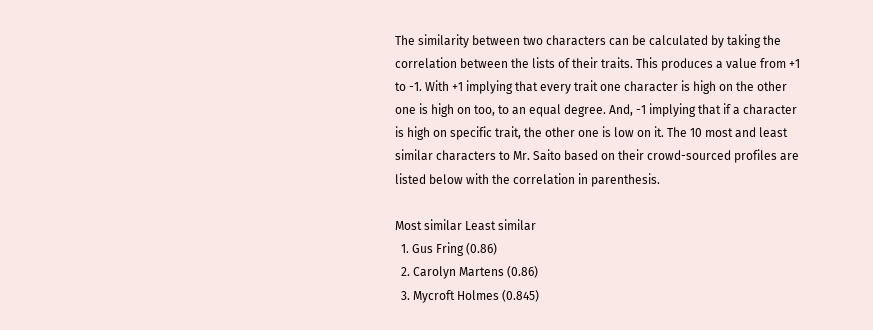The similarity between two characters can be calculated by taking the correlation between the lists of their traits. This produces a value from +1 to -1. With +1 implying that every trait one character is high on the other one is high on too, to an equal degree. And, -1 implying that if a character is high on specific trait, the other one is low on it. The 10 most and least similar characters to Mr. Saito based on their crowd-sourced profiles are listed below with the correlation in parenthesis.

Most similar Least similar
  1. Gus Fring (0.86)
  2. Carolyn Martens (0.86)
  3. Mycroft Holmes (0.845)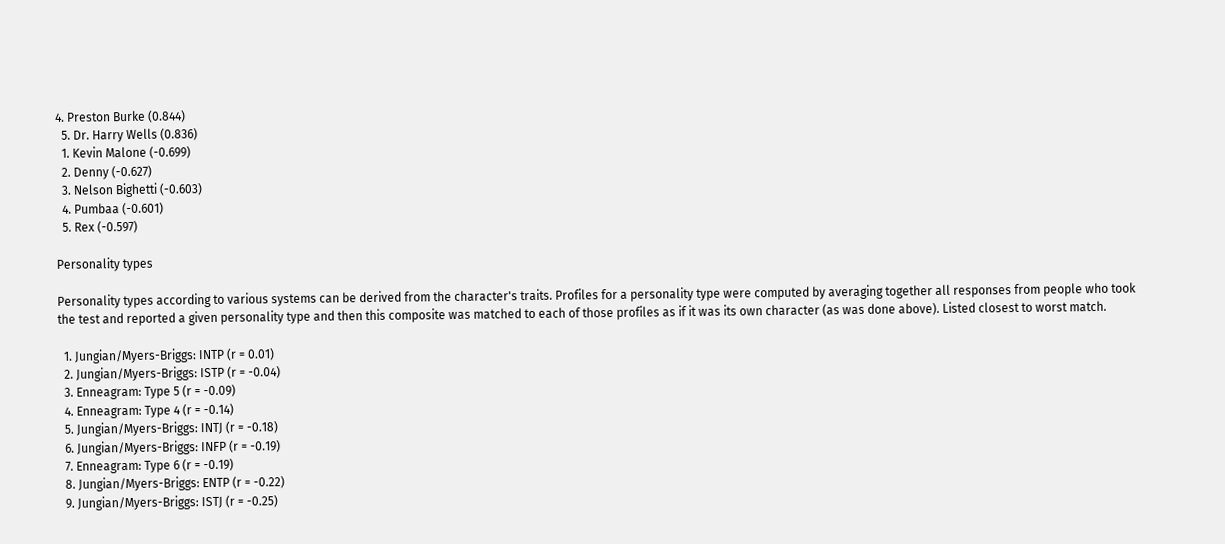4. Preston Burke (0.844)
  5. Dr. Harry Wells (0.836)
  1. Kevin Malone (-0.699)
  2. Denny (-0.627)
  3. Nelson Bighetti (-0.603)
  4. Pumbaa (-0.601)
  5. Rex (-0.597)

Personality types

Personality types according to various systems can be derived from the character's traits. Profiles for a personality type were computed by averaging together all responses from people who took the test and reported a given personality type and then this composite was matched to each of those profiles as if it was its own character (as was done above). Listed closest to worst match.

  1. Jungian/Myers-Briggs: INTP (r = 0.01)
  2. Jungian/Myers-Briggs: ISTP (r = -0.04)
  3. Enneagram: Type 5 (r = -0.09)
  4. Enneagram: Type 4 (r = -0.14)
  5. Jungian/Myers-Briggs: INTJ (r = -0.18)
  6. Jungian/Myers-Briggs: INFP (r = -0.19)
  7. Enneagram: Type 6 (r = -0.19)
  8. Jungian/Myers-Briggs: ENTP (r = -0.22)
  9. Jungian/Myers-Briggs: ISTJ (r = -0.25)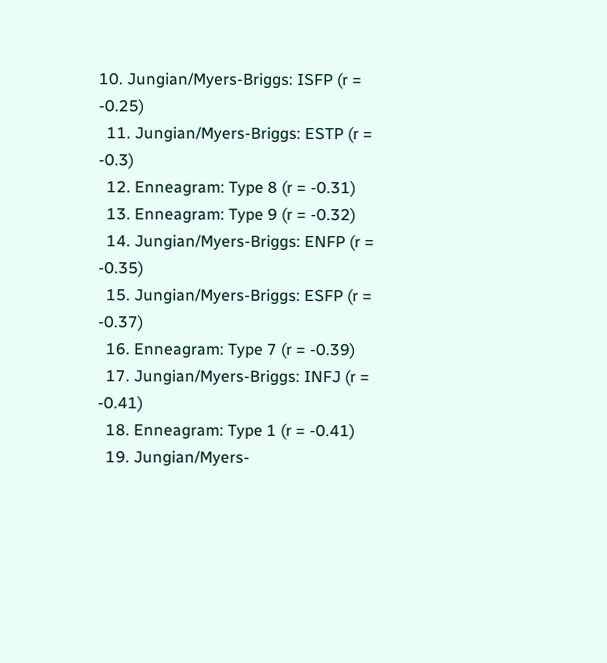10. Jungian/Myers-Briggs: ISFP (r = -0.25)
  11. Jungian/Myers-Briggs: ESTP (r = -0.3)
  12. Enneagram: Type 8 (r = -0.31)
  13. Enneagram: Type 9 (r = -0.32)
  14. Jungian/Myers-Briggs: ENFP (r = -0.35)
  15. Jungian/Myers-Briggs: ESFP (r = -0.37)
  16. Enneagram: Type 7 (r = -0.39)
  17. Jungian/Myers-Briggs: INFJ (r = -0.41)
  18. Enneagram: Type 1 (r = -0.41)
  19. Jungian/Myers-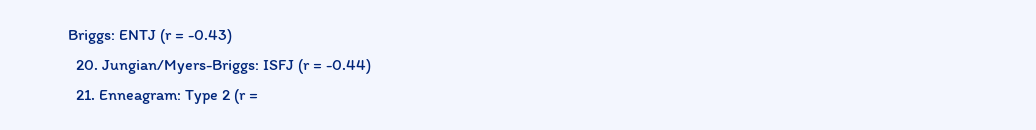Briggs: ENTJ (r = -0.43)
  20. Jungian/Myers-Briggs: ISFJ (r = -0.44)
  21. Enneagram: Type 2 (r =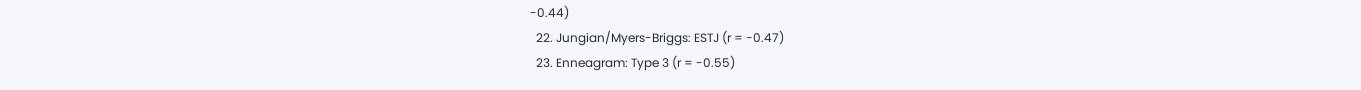-0.44)
  22. Jungian/Myers-Briggs: ESTJ (r = -0.47)
  23. Enneagram: Type 3 (r = -0.55)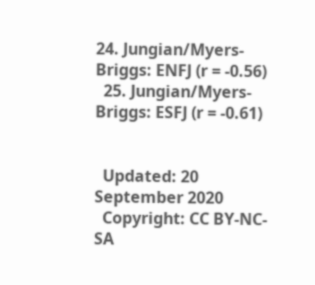24. Jungian/Myers-Briggs: ENFJ (r = -0.56)
  25. Jungian/Myers-Briggs: ESFJ (r = -0.61)


  Updated: 20 September 2020
  Copyright: CC BY-NC-SA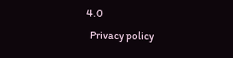4.0
  Privacy policy